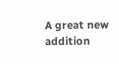A great new addition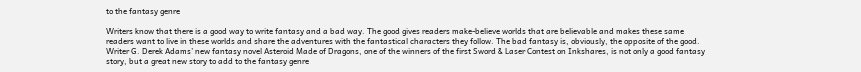to the fantasy genre

Writers know that there is a good way to write fantasy and a bad way. The good gives readers make-believe worlds that are believable and makes these same readers want to live in these worlds and share the adventures with the fantastical characters they follow. The bad fantasy is, obviously, the opposite of the good. Writer G. Derek Adams’ new fantasy novel Asteroid Made of Dragons, one of the winners of the first Sword & Laser Contest on Inkshares, is not only a good fantasy story, but a great new story to add to the fantasy genre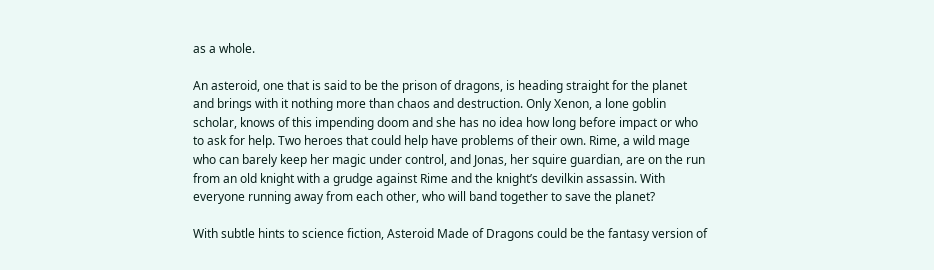as a whole.

An asteroid, one that is said to be the prison of dragons, is heading straight for the planet and brings with it nothing more than chaos and destruction. Only Xenon, a lone goblin scholar, knows of this impending doom and she has no idea how long before impact or who to ask for help. Two heroes that could help have problems of their own. Rime, a wild mage who can barely keep her magic under control, and Jonas, her squire guardian, are on the run from an old knight with a grudge against Rime and the knight’s devilkin assassin. With everyone running away from each other, who will band together to save the planet?

With subtle hints to science fiction, Asteroid Made of Dragons could be the fantasy version of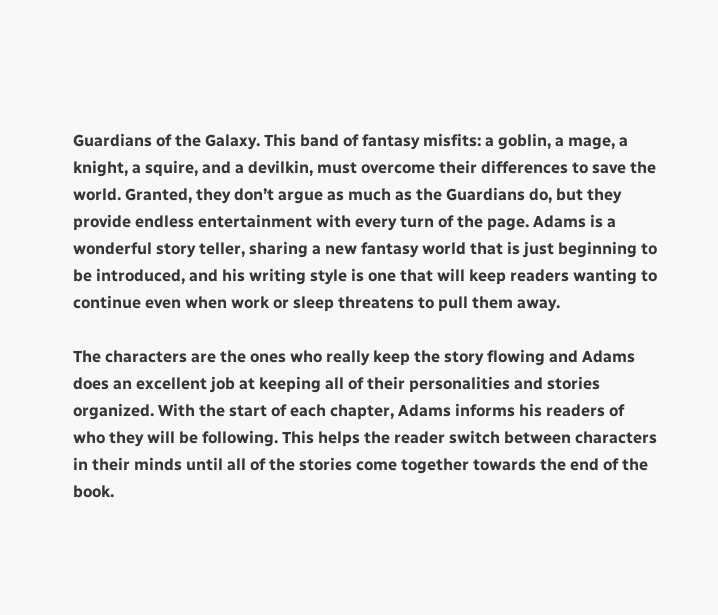Guardians of the Galaxy. This band of fantasy misfits: a goblin, a mage, a knight, a squire, and a devilkin, must overcome their differences to save the world. Granted, they don’t argue as much as the Guardians do, but they provide endless entertainment with every turn of the page. Adams is a wonderful story teller, sharing a new fantasy world that is just beginning to be introduced, and his writing style is one that will keep readers wanting to continue even when work or sleep threatens to pull them away.

The characters are the ones who really keep the story flowing and Adams does an excellent job at keeping all of their personalities and stories organized. With the start of each chapter, Adams informs his readers of who they will be following. This helps the reader switch between characters in their minds until all of the stories come together towards the end of the book.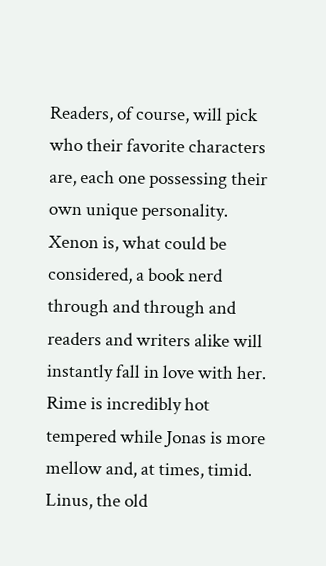Readers, of course, will pick who their favorite characters are, each one possessing their own unique personality. Xenon is, what could be considered, a book nerd through and through and readers and writers alike will instantly fall in love with her. Rime is incredibly hot tempered while Jonas is more mellow and, at times, timid. Linus, the old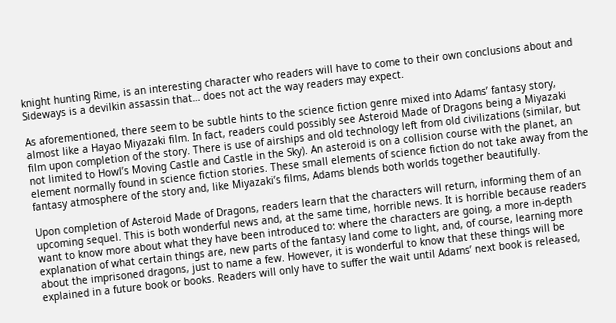knight hunting Rime, is an interesting character who readers will have to come to their own conclusions about and Sideways is a devilkin assassin that… does not act the way readers may expect.

As aforementioned, there seem to be subtle hints to the science fiction genre mixed into Adams’ fantasy story, almost like a Hayao Miyazaki film. In fact, readers could possibly see Asteroid Made of Dragons being a Miyazaki film upon completion of the story. There is use of airships and old technology left from old civilizations (similar, but not limited to Howl’s Moving Castle and Castle in the Sky). An asteroid is on a collision course with the planet, an element normally found in science fiction stories. These small elements of science fiction do not take away from the fantasy atmosphere of the story and, like Miyazaki’s films, Adams blends both worlds together beautifully.

Upon completion of Asteroid Made of Dragons, readers learn that the characters will return, informing them of an upcoming sequel. This is both wonderful news and, at the same time, horrible news. It is horrible because readers want to know more about what they have been introduced to: where the characters are going, a more in-depth explanation of what certain things are, new parts of the fantasy land come to light, and, of course, learning more about the imprisoned dragons, just to name a few. However, it is wonderful to know that these things will be explained in a future book or books. Readers will only have to suffer the wait until Adams’ next book is released,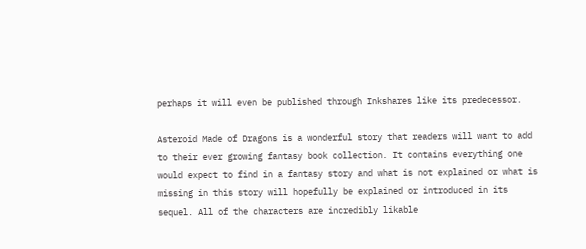perhaps it will even be published through Inkshares like its predecessor.

Asteroid Made of Dragons is a wonderful story that readers will want to add to their ever growing fantasy book collection. It contains everything one would expect to find in a fantasy story and what is not explained or what is missing in this story will hopefully be explained or introduced in its sequel. All of the characters are incredibly likable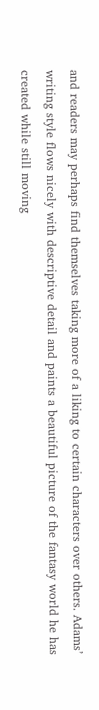and readers may perhaps find themselves taking more of a liking to certain characters over others. Adams’ writing style flows nicely with descriptive detail and paints a beautiful picture of the fantasy world he has created while still moving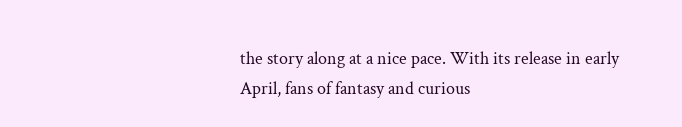the story along at a nice pace. With its release in early April, fans of fantasy and curious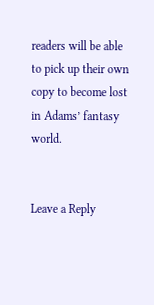readers will be able to pick up their own copy to become lost in Adams’ fantasy world.


Leave a Reply